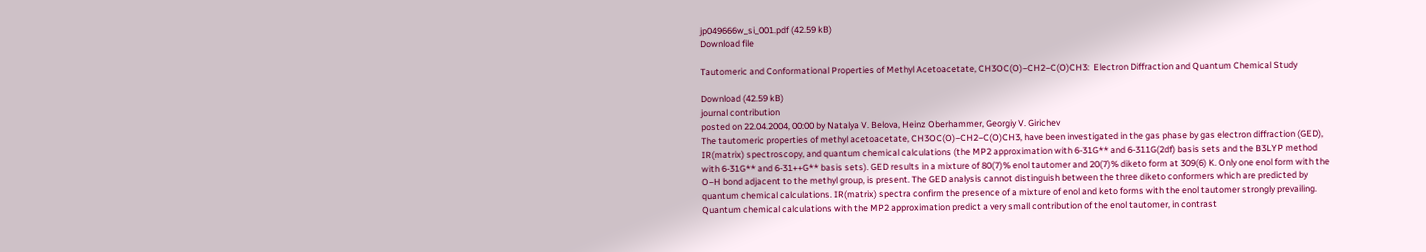jp049666w_si_001.pdf (42.59 kB)
Download file

Tautomeric and Conformational Properties of Methyl Acetoacetate, CH3OC(O)−CH2−C(O)CH3:  Electron Diffraction and Quantum Chemical Study

Download (42.59 kB)
journal contribution
posted on 22.04.2004, 00:00 by Natalya V. Belova, Heinz Oberhammer, Georgiy V. Girichev
The tautomeric properties of methyl acetoacetate, CH3OC(O)−CH2−C(O)CH3, have been investigated in the gas phase by gas electron diffraction (GED), IR(matrix) spectroscopy, and quantum chemical calculations (the MP2 approximation with 6-31G** and 6-311G(2df) basis sets and the B3LYP method with 6-31G** and 6-31++G** basis sets). GED results in a mixture of 80(7)% enol tautomer and 20(7)% diketo form at 309(6) K. Only one enol form with the O−H bond adjacent to the methyl group, is present. The GED analysis cannot distinguish between the three diketo conformers which are predicted by quantum chemical calculations. IR(matrix) spectra confirm the presence of a mixture of enol and keto forms with the enol tautomer strongly prevailing. Quantum chemical calculations with the MP2 approximation predict a very small contribution of the enol tautomer, in contrast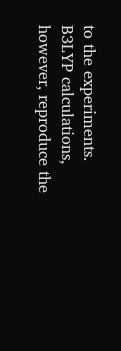to the experiments. B3LYP calculations, however, reproduce the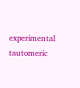experimental tautomeric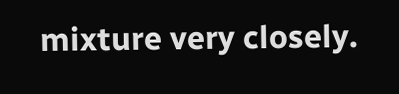mixture very closely.